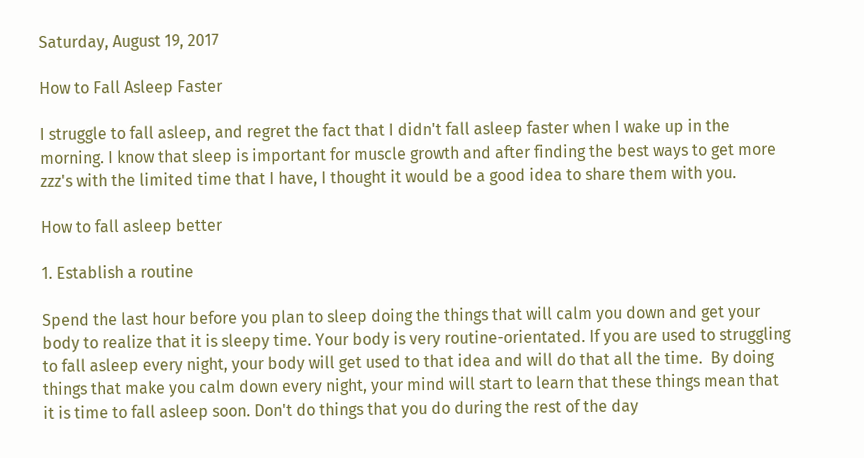Saturday, August 19, 2017

How to Fall Asleep Faster

I struggle to fall asleep, and regret the fact that I didn't fall asleep faster when I wake up in the morning. I know that sleep is important for muscle growth and after finding the best ways to get more zzz's with the limited time that I have, I thought it would be a good idea to share them with you.

How to fall asleep better

1. Establish a routine

Spend the last hour before you plan to sleep doing the things that will calm you down and get your body to realize that it is sleepy time. Your body is very routine-orientated. If you are used to struggling to fall asleep every night, your body will get used to that idea and will do that all the time.  By doing things that make you calm down every night, your mind will start to learn that these things mean that it is time to fall asleep soon. Don't do things that you do during the rest of the day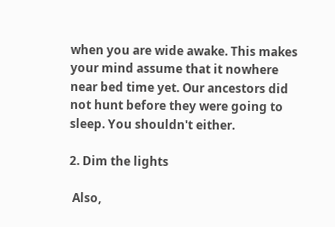when you are wide awake. This makes your mind assume that it nowhere near bed time yet. Our ancestors did not hunt before they were going to sleep. You shouldn't either.

2. Dim the lights

 Also,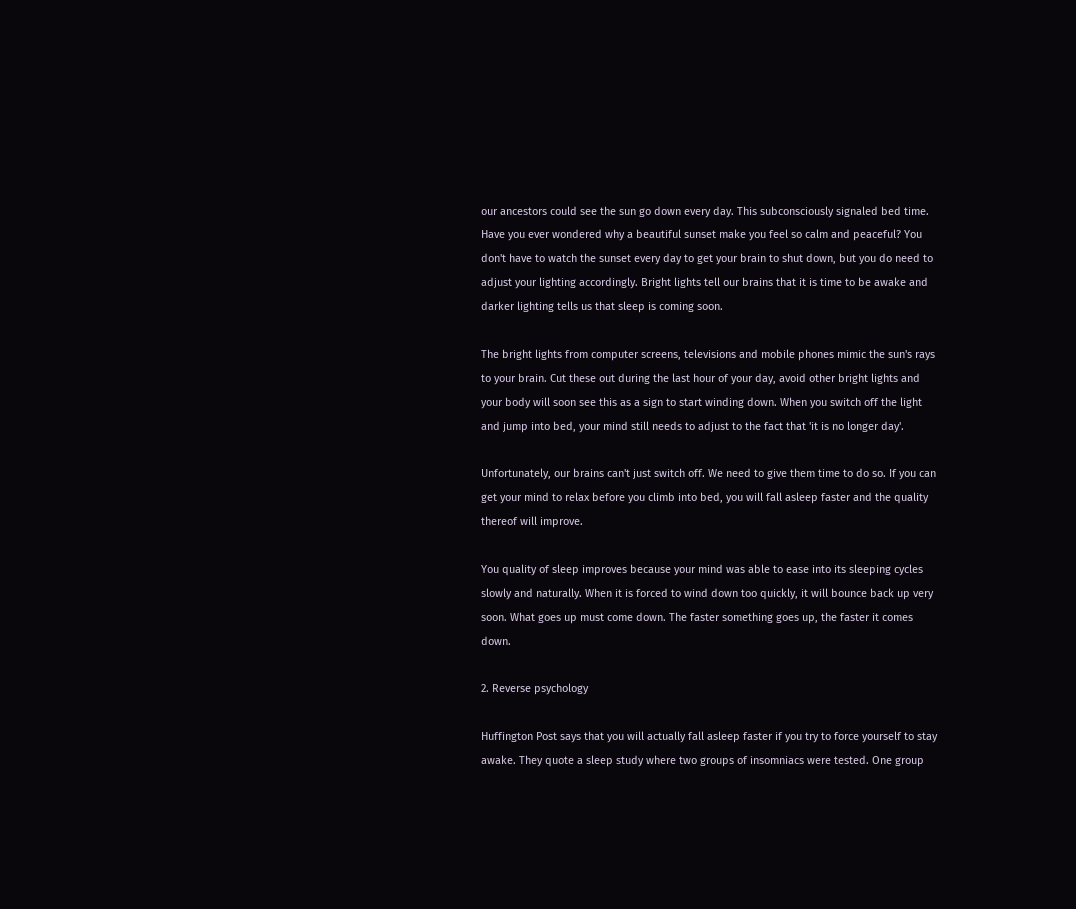our ancestors could see the sun go down every day. This subconsciously signaled bed time. Have you ever wondered why a beautiful sunset make you feel so calm and peaceful? You don't have to watch the sunset every day to get your brain to shut down, but you do need to adjust your lighting accordingly. Bright lights tell our brains that it is time to be awake and darker lighting tells us that sleep is coming soon.

The bright lights from computer screens, televisions and mobile phones mimic the sun's rays to your brain. Cut these out during the last hour of your day, avoid other bright lights and your body will soon see this as a sign to start winding down. When you switch off the light and jump into bed, your mind still needs to adjust to the fact that 'it is no longer day'.

Unfortunately, our brains can't just switch off. We need to give them time to do so. If you can get your mind to relax before you climb into bed, you will fall asleep faster and the quality thereof will improve.

You quality of sleep improves because your mind was able to ease into its sleeping cycles slowly and naturally. When it is forced to wind down too quickly, it will bounce back up very soon. What goes up must come down. The faster something goes up, the faster it comes down.

2. Reverse psychology

Huffington Post says that you will actually fall asleep faster if you try to force yourself to stay awake. They quote a sleep study where two groups of insomniacs were tested. One group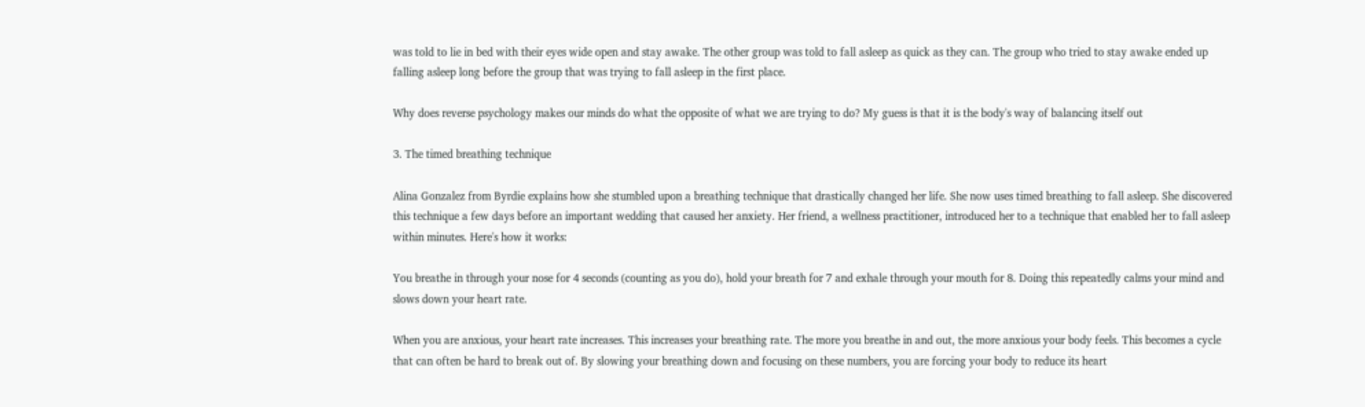was told to lie in bed with their eyes wide open and stay awake. The other group was told to fall asleep as quick as they can. The group who tried to stay awake ended up falling asleep long before the group that was trying to fall asleep in the first place.

Why does reverse psychology makes our minds do what the opposite of what we are trying to do? My guess is that it is the body's way of balancing itself out

3. The timed breathing technique

Alina Gonzalez from Byrdie explains how she stumbled upon a breathing technique that drastically changed her life. She now uses timed breathing to fall asleep. She discovered this technique a few days before an important wedding that caused her anxiety. Her friend, a wellness practitioner, introduced her to a technique that enabled her to fall asleep within minutes. Here's how it works:

You breathe in through your nose for 4 seconds (counting as you do), hold your breath for 7 and exhale through your mouth for 8. Doing this repeatedly calms your mind and slows down your heart rate.

When you are anxious, your heart rate increases. This increases your breathing rate. The more you breathe in and out, the more anxious your body feels. This becomes a cycle that can often be hard to break out of. By slowing your breathing down and focusing on these numbers, you are forcing your body to reduce its heart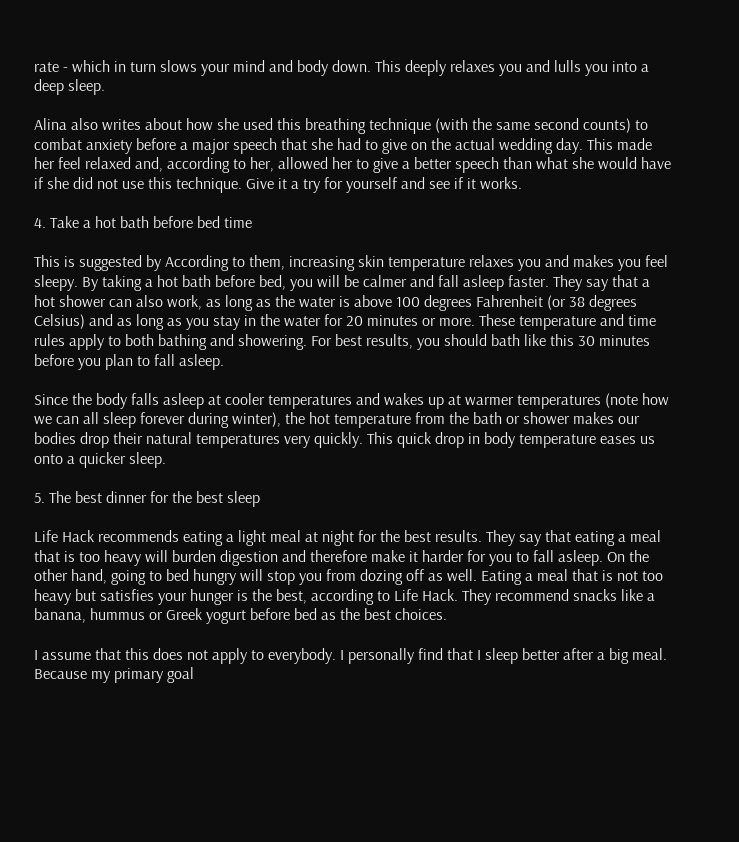rate - which in turn slows your mind and body down. This deeply relaxes you and lulls you into a deep sleep.

Alina also writes about how she used this breathing technique (with the same second counts) to combat anxiety before a major speech that she had to give on the actual wedding day. This made her feel relaxed and, according to her, allowed her to give a better speech than what she would have if she did not use this technique. Give it a try for yourself and see if it works.

4. Take a hot bath before bed time

This is suggested by According to them, increasing skin temperature relaxes you and makes you feel sleepy. By taking a hot bath before bed, you will be calmer and fall asleep faster. They say that a hot shower can also work, as long as the water is above 100 degrees Fahrenheit (or 38 degrees Celsius) and as long as you stay in the water for 20 minutes or more. These temperature and time rules apply to both bathing and showering. For best results, you should bath like this 30 minutes before you plan to fall asleep.

Since the body falls asleep at cooler temperatures and wakes up at warmer temperatures (note how we can all sleep forever during winter), the hot temperature from the bath or shower makes our bodies drop their natural temperatures very quickly. This quick drop in body temperature eases us onto a quicker sleep.

5. The best dinner for the best sleep

Life Hack recommends eating a light meal at night for the best results. They say that eating a meal that is too heavy will burden digestion and therefore make it harder for you to fall asleep. On the other hand, going to bed hungry will stop you from dozing off as well. Eating a meal that is not too heavy but satisfies your hunger is the best, according to Life Hack. They recommend snacks like a banana, hummus or Greek yogurt before bed as the best choices.

I assume that this does not apply to everybody. I personally find that I sleep better after a big meal. Because my primary goal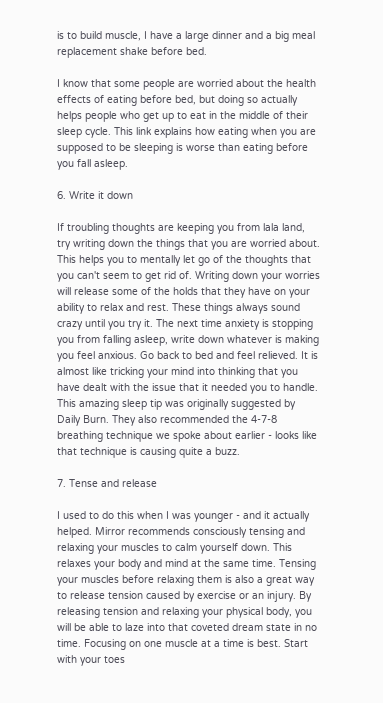is to build muscle, I have a large dinner and a big meal replacement shake before bed.

I know that some people are worried about the health effects of eating before bed, but doing so actually helps people who get up to eat in the middle of their sleep cycle. This link explains how eating when you are supposed to be sleeping is worse than eating before you fall asleep.

6. Write it down

If troubling thoughts are keeping you from lala land, try writing down the things that you are worried about. This helps you to mentally let go of the thoughts that you can't seem to get rid of. Writing down your worries will release some of the holds that they have on your ability to relax and rest. These things always sound crazy until you try it. The next time anxiety is stopping you from falling asleep, write down whatever is making you feel anxious. Go back to bed and feel relieved. It is almost like tricking your mind into thinking that you have dealt with the issue that it needed you to handle. This amazing sleep tip was originally suggested by Daily Burn. They also recommended the 4-7-8 breathing technique we spoke about earlier - looks like that technique is causing quite a buzz.

7. Tense and release

I used to do this when I was younger - and it actually helped. Mirror recommends consciously tensing and relaxing your muscles to calm yourself down. This relaxes your body and mind at the same time. Tensing your muscles before relaxing them is also a great way to release tension caused by exercise or an injury. By releasing tension and relaxing your physical body, you will be able to laze into that coveted dream state in no time. Focusing on one muscle at a time is best. Start with your toes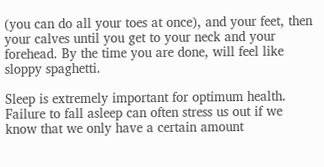(you can do all your toes at once), and your feet, then your calves until you get to your neck and your forehead. By the time you are done, will feel like sloppy spaghetti.

Sleep is extremely important for optimum health. Failure to fall asleep can often stress us out if we know that we only have a certain amount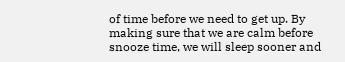of time before we need to get up. By making sure that we are calm before snooze time, we will sleep sooner and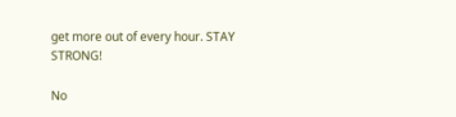get more out of every hour. STAY STRONG!

No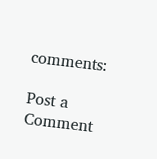comments:

Post a Comment